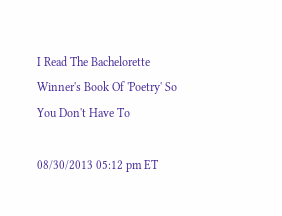I Read The Bachelorette Winner's Book Of 'Poetry' So You Don't Have To

08/30/2013 05:12 pm ET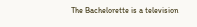The Bachelorette is a television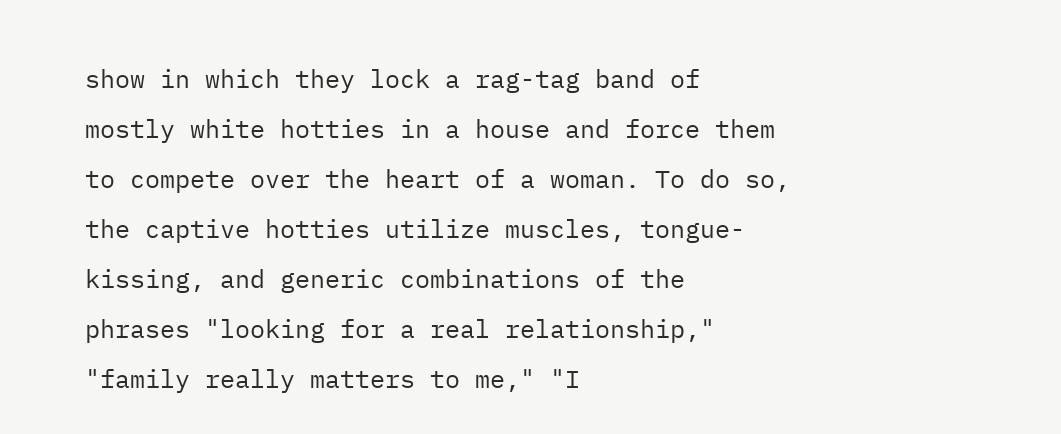show in which they lock a rag-tag band of mostly white hotties in a house and force them to compete over the heart of a woman. To do so, the captive hotties utilize muscles, tongue-kissing, and generic combinations of the phrases "looking for a real relationship," "family really matters to me," "I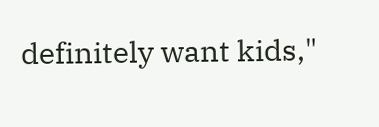definitely want kids,"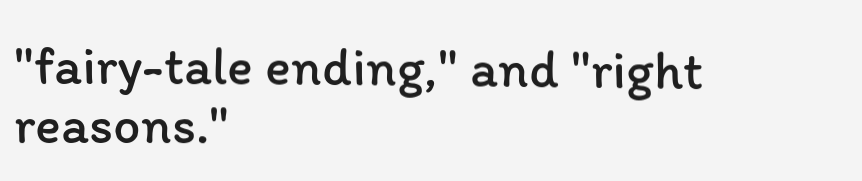"fairy-tale ending," and "right reasons."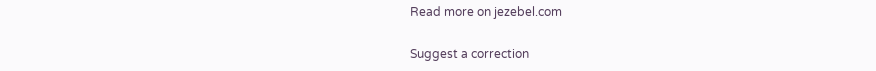Read more on jezebel.com

Suggest a correction